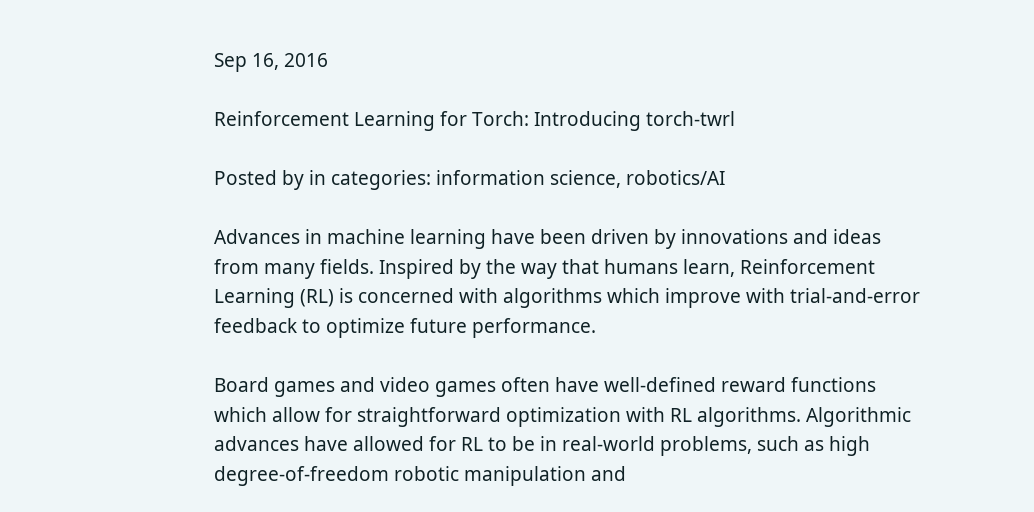Sep 16, 2016

Reinforcement Learning for Torch: Introducing torch-twrl

Posted by in categories: information science, robotics/AI

Advances in machine learning have been driven by innovations and ideas from many fields. Inspired by the way that humans learn, Reinforcement Learning (RL) is concerned with algorithms which improve with trial-and-error feedback to optimize future performance.

Board games and video games often have well-defined reward functions which allow for straightforward optimization with RL algorithms. Algorithmic advances have allowed for RL to be in real-world problems, such as high degree-of-freedom robotic manipulation and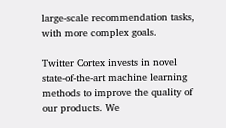large-scale recommendation tasks, with more complex goals.

Twitter Cortex invests in novel state-of-the-art machine learning methods to improve the quality of our products. We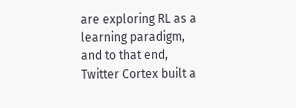are exploring RL as a learning paradigm, and to that end, Twitter Cortex built a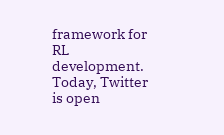framework for RL development. Today, Twitter is open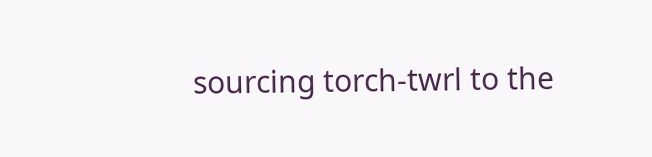sourcing torch-twrl to the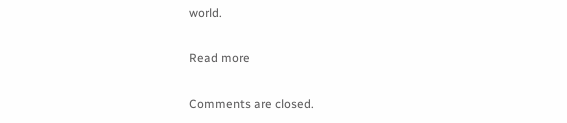world.

Read more

Comments are closed.